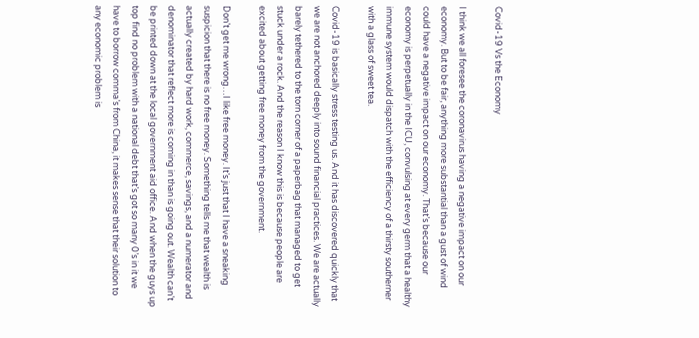Covid-19 Vs the Economy

I think we all foresee the coronavirus having a negative impact on our economy. But to be fair, anything more substantial than a gust of wind could have a negative impact on our economy. That’s because our economy is perpetually in the ICU, convulsing at every germ that a healthy immune system would dispatch with the efficiency of a thirsty southerner with a glass of sweet tea.

Covid-19 is basically stress testing us. And it has discovered quickly that we are not anchored deeply into sound financial practices. We are actually barely tethered to the torn corner of a paperbag that managed to get stuck under a rock. And the reason I know this is because people are excited about getting free money from the government.

Don’t get me wrong…I like free money. It’s just that I have a sneaking suspicion that there is no free money. Something tells me that wealth is actually created by hard work, commerce, savings, and a numerator and denominator that reflect more is coming in than is going out. Wealth can’t be printed down at the local government aid office. And when the guys up top find no problem with a national debt that’s got so many 0’s in it we have to borrow comma’s from China, it makes sense that their solution to any economic problem is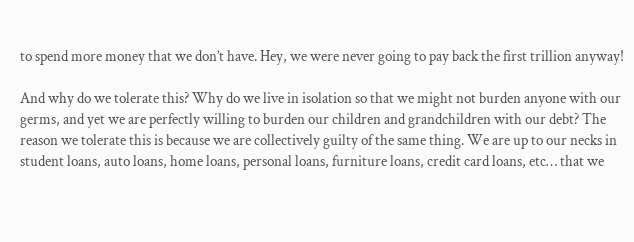to spend more money that we don’t have. Hey, we were never going to pay back the first trillion anyway!

And why do we tolerate this? Why do we live in isolation so that we might not burden anyone with our germs, and yet we are perfectly willing to burden our children and grandchildren with our debt? The reason we tolerate this is because we are collectively guilty of the same thing. We are up to our necks in student loans, auto loans, home loans, personal loans, furniture loans, credit card loans, etc… that we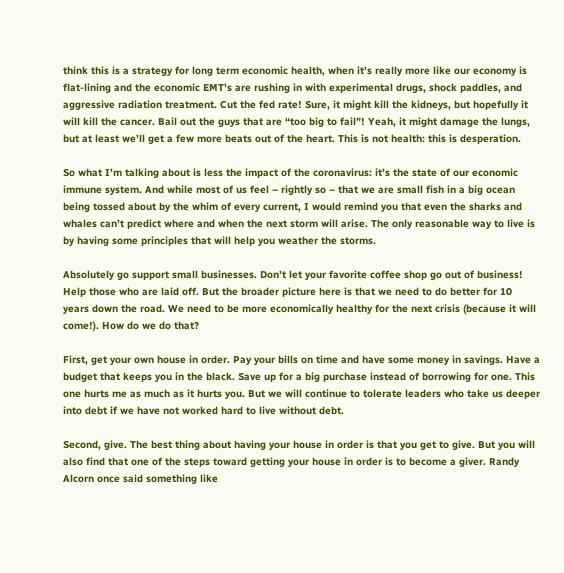think this is a strategy for long term economic health, when it’s really more like our economy is flat-lining and the economic EMT’s are rushing in with experimental drugs, shock paddles, and aggressive radiation treatment. Cut the fed rate! Sure, it might kill the kidneys, but hopefully it will kill the cancer. Bail out the guys that are “too big to fail”! Yeah, it might damage the lungs, but at least we’ll get a few more beats out of the heart. This is not health: this is desperation.

So what I’m talking about is less the impact of the coronavirus: it’s the state of our economic immune system. And while most of us feel – rightly so – that we are small fish in a big ocean being tossed about by the whim of every current, I would remind you that even the sharks and whales can’t predict where and when the next storm will arise. The only reasonable way to live is by having some principles that will help you weather the storms.

Absolutely go support small businesses. Don’t let your favorite coffee shop go out of business! Help those who are laid off. But the broader picture here is that we need to do better for 10 years down the road. We need to be more economically healthy for the next crisis (because it will come!). How do we do that?

First, get your own house in order. Pay your bills on time and have some money in savings. Have a budget that keeps you in the black. Save up for a big purchase instead of borrowing for one. This one hurts me as much as it hurts you. But we will continue to tolerate leaders who take us deeper into debt if we have not worked hard to live without debt.

Second, give. The best thing about having your house in order is that you get to give. But you will also find that one of the steps toward getting your house in order is to become a giver. Randy Alcorn once said something like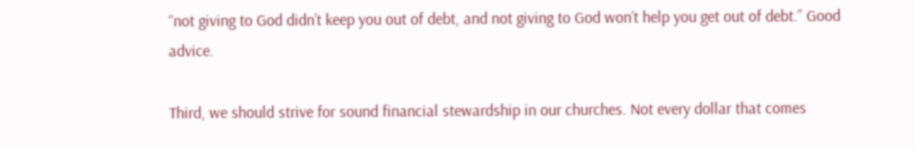“not giving to God didn’t keep you out of debt, and not giving to God won’t help you get out of debt.” Good advice.

Third, we should strive for sound financial stewardship in our churches. Not every dollar that comes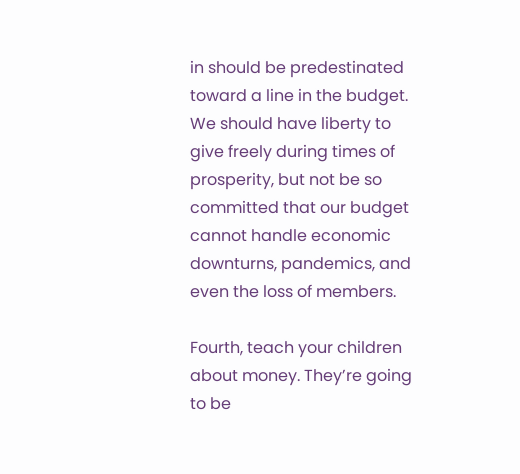in should be predestinated toward a line in the budget. We should have liberty to give freely during times of prosperity, but not be so committed that our budget cannot handle economic downturns, pandemics, and even the loss of members.

Fourth, teach your children about money. They’re going to be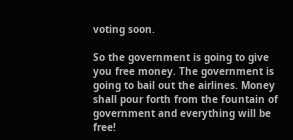voting soon.

So the government is going to give you free money. The government is going to bail out the airlines. Money shall pour forth from the fountain of government and everything will be free!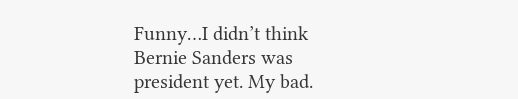Funny…I didn’t think Bernie Sanders was president yet. My bad.